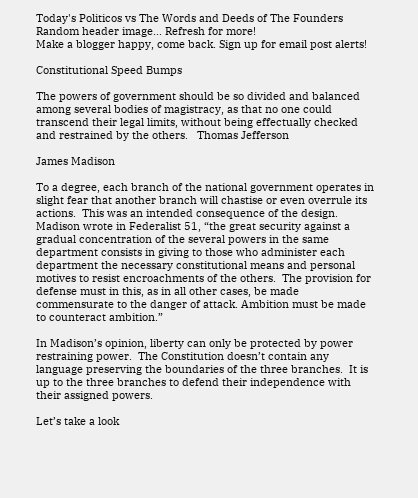Today's Politicos vs The Words and Deeds of The Founders
Random header image... Refresh for more!
Make a blogger happy, come back. Sign up for email post alerts!

Constitutional Speed Bumps

The powers of government should be so divided and balanced among several bodies of magistracy, as that no one could transcend their legal limits, without being effectually checked and restrained by the others.   Thomas Jefferson

James Madison

To a degree, each branch of the national government operates in slight fear that another branch will chastise or even overrule its actions.  This was an intended consequence of the design.  Madison wrote in Federalist 51, “the great security against a gradual concentration of the several powers in the same department consists in giving to those who administer each department the necessary constitutional means and personal motives to resist encroachments of the others.  The provision for defense must in this, as in all other cases, be made commensurate to the danger of attack. Ambition must be made to counteract ambition.”

In Madison’s opinion, liberty can only be protected by power restraining power.  The Constitution doesn’t contain any language preserving the boundaries of the three branches.  It is up to the three branches to defend their independence with their assigned powers.

Let’s take a look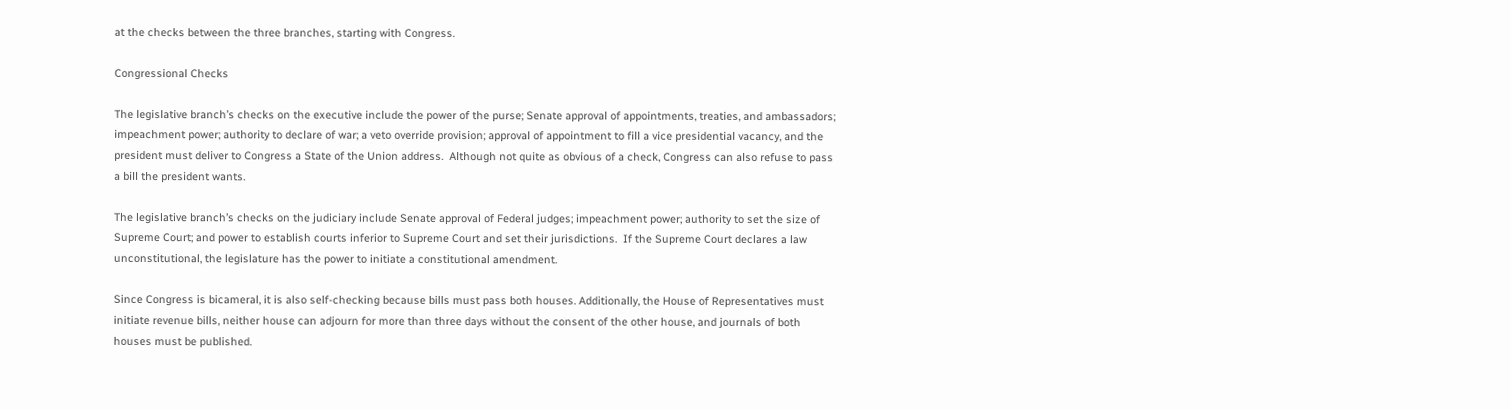at the checks between the three branches, starting with Congress.

Congressional Checks

The legislative branch’s checks on the executive include the power of the purse; Senate approval of appointments, treaties, and ambassadors; impeachment power; authority to declare of war; a veto override provision; approval of appointment to fill a vice presidential vacancy, and the president must deliver to Congress a State of the Union address.  Although not quite as obvious of a check, Congress can also refuse to pass a bill the president wants.

The legislative branch’s checks on the judiciary include Senate approval of Federal judges; impeachment power; authority to set the size of Supreme Court; and power to establish courts inferior to Supreme Court and set their jurisdictions.  If the Supreme Court declares a law unconstitutional, the legislature has the power to initiate a constitutional amendment.

Since Congress is bicameral, it is also self-checking because bills must pass both houses. Additionally, the House of Representatives must initiate revenue bills, neither house can adjourn for more than three days without the consent of the other house, and journals of both houses must be published.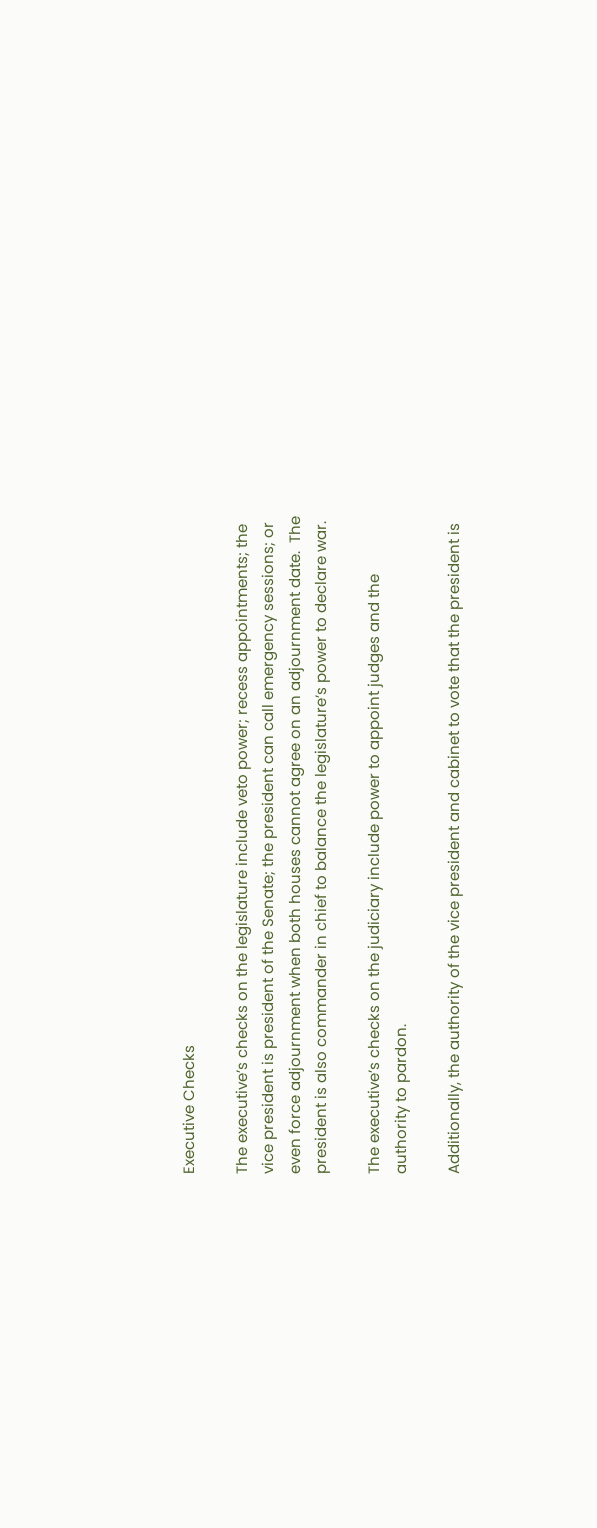Executive Checks

The executive’s checks on the legislature include veto power; recess appointments; the vice president is president of the Senate; the president can call emergency sessions; or even force adjournment when both houses cannot agree on an adjournment date.  The president is also commander in chief to balance the legislature’s power to declare war.

The executive’s checks on the judiciary include power to appoint judges and the authority to pardon.

Additionally, the authority of the vice president and cabinet to vote that the president is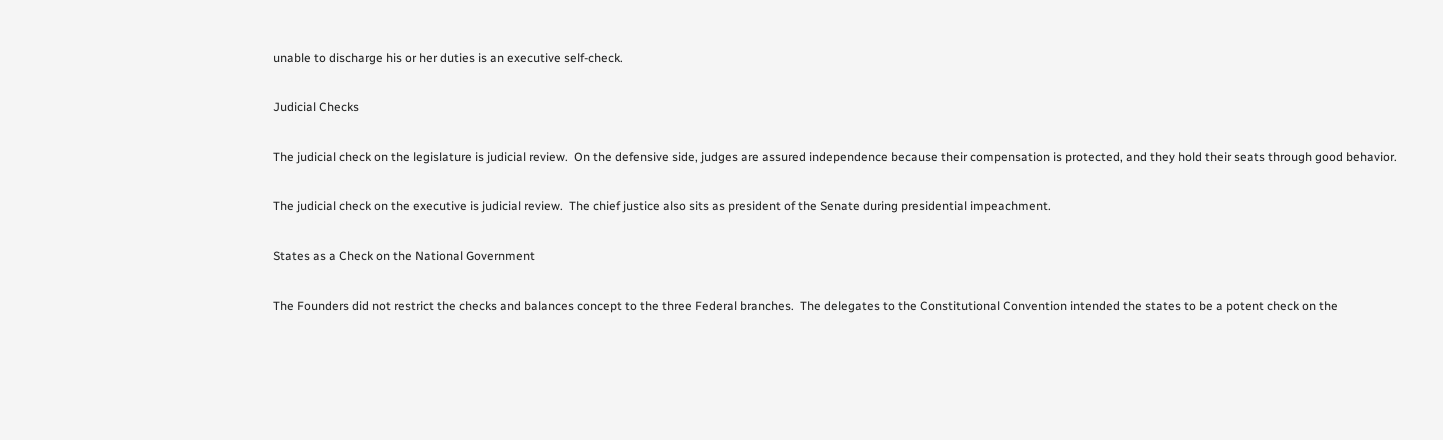unable to discharge his or her duties is an executive self-check.

Judicial Checks

The judicial check on the legislature is judicial review.  On the defensive side, judges are assured independence because their compensation is protected, and they hold their seats through good behavior.

The judicial check on the executive is judicial review.  The chief justice also sits as president of the Senate during presidential impeachment.

States as a Check on the National Government

The Founders did not restrict the checks and balances concept to the three Federal branches.  The delegates to the Constitutional Convention intended the states to be a potent check on the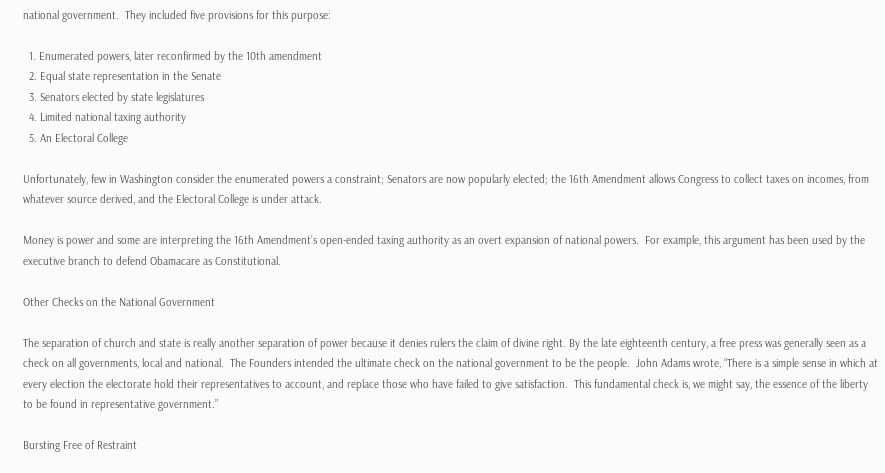national government.  They included five provisions for this purpose:

  1. Enumerated powers, later reconfirmed by the 10th amendment
  2. Equal state representation in the Senate
  3. Senators elected by state legislatures
  4. Limited national taxing authority
  5. An Electoral College

Unfortunately, few in Washington consider the enumerated powers a constraint; Senators are now popularly elected; the 16th Amendment allows Congress to collect taxes on incomes, from whatever source derived, and the Electoral College is under attack.

Money is power and some are interpreting the 16th Amendment’s open-ended taxing authority as an overt expansion of national powers.  For example, this argument has been used by the executive branch to defend Obamacare as Constitutional.

Other Checks on the National Government

The separation of church and state is really another separation of power because it denies rulers the claim of divine right. By the late eighteenth century, a free press was generally seen as a check on all governments, local and national.  The Founders intended the ultimate check on the national government to be the people.  John Adams wrote, “There is a simple sense in which at every election the electorate hold their representatives to account, and replace those who have failed to give satisfaction.  This fundamental check is, we might say, the essence of the liberty to be found in representative government.”

Bursting Free of Restraint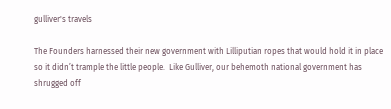gulliver's travels

The Founders harnessed their new government with Lilliputian ropes that would hold it in place so it didn’t trample the little people.  Like Gulliver, our behemoth national government has shrugged off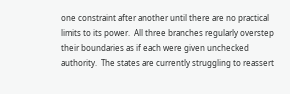one constraint after another until there are no practical limits to its power.  All three branches regularly overstep their boundaries as if each were given unchecked authority.  The states are currently struggling to reassert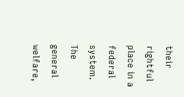their rightful place in a federal system.  The general welfare,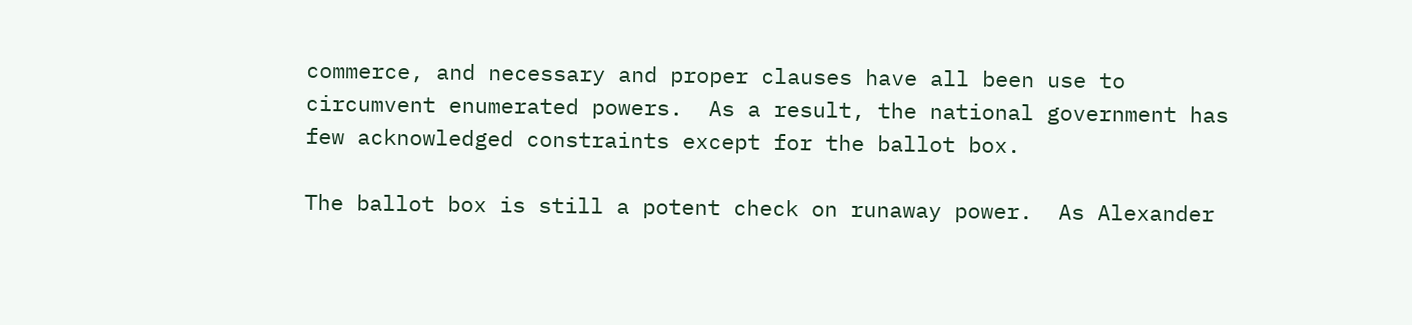commerce, and necessary and proper clauses have all been use to circumvent enumerated powers.  As a result, the national government has few acknowledged constraints except for the ballot box.

The ballot box is still a potent check on runaway power.  As Alexander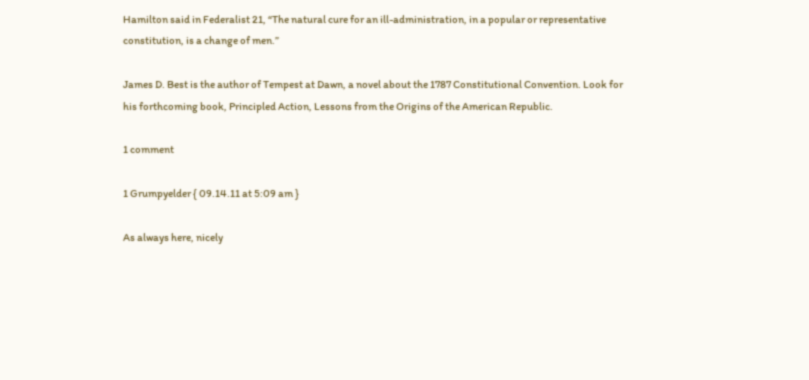Hamilton said in Federalist 21, “The natural cure for an ill-administration, in a popular or representative constitution, is a change of men.”

James D. Best is the author of Tempest at Dawn, a novel about the 1787 Constitutional Convention. Look for his forthcoming book, Principled Action, Lessons from the Origins of the American Republic.

1 comment

1 Grumpyelder { 09.14.11 at 5:09 am }

As always here, nicely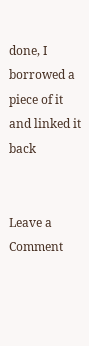done, I borrowed a piece of it and linked it back


Leave a Comment